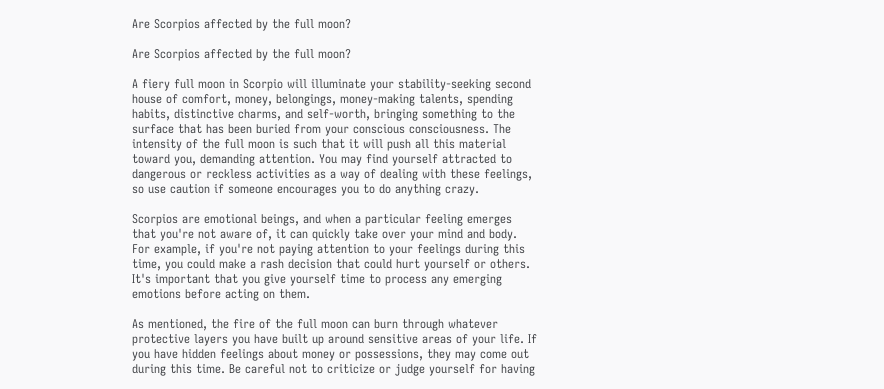Are Scorpios affected by the full moon?

Are Scorpios affected by the full moon?

A fiery full moon in Scorpio will illuminate your stability-seeking second house of comfort, money, belongings, money-making talents, spending habits, distinctive charms, and self-worth, bringing something to the surface that has been buried from your conscious consciousness. The intensity of the full moon is such that it will push all this material toward you, demanding attention. You may find yourself attracted to dangerous or reckless activities as a way of dealing with these feelings, so use caution if someone encourages you to do anything crazy.

Scorpios are emotional beings, and when a particular feeling emerges that you're not aware of, it can quickly take over your mind and body. For example, if you're not paying attention to your feelings during this time, you could make a rash decision that could hurt yourself or others. It's important that you give yourself time to process any emerging emotions before acting on them.

As mentioned, the fire of the full moon can burn through whatever protective layers you have built up around sensitive areas of your life. If you have hidden feelings about money or possessions, they may come out during this time. Be careful not to criticize or judge yourself for having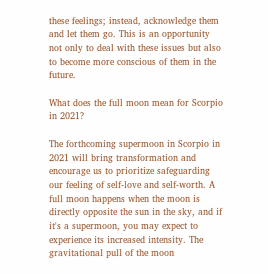these feelings; instead, acknowledge them and let them go. This is an opportunity not only to deal with these issues but also to become more conscious of them in the future.

What does the full moon mean for Scorpio in 2021?

The forthcoming supermoon in Scorpio in 2021 will bring transformation and encourage us to prioritize safeguarding our feeling of self-love and self-worth. A full moon happens when the moon is directly opposite the sun in the sky, and if it's a supermoon, you may expect to experience its increased intensity. The gravitational pull of the moon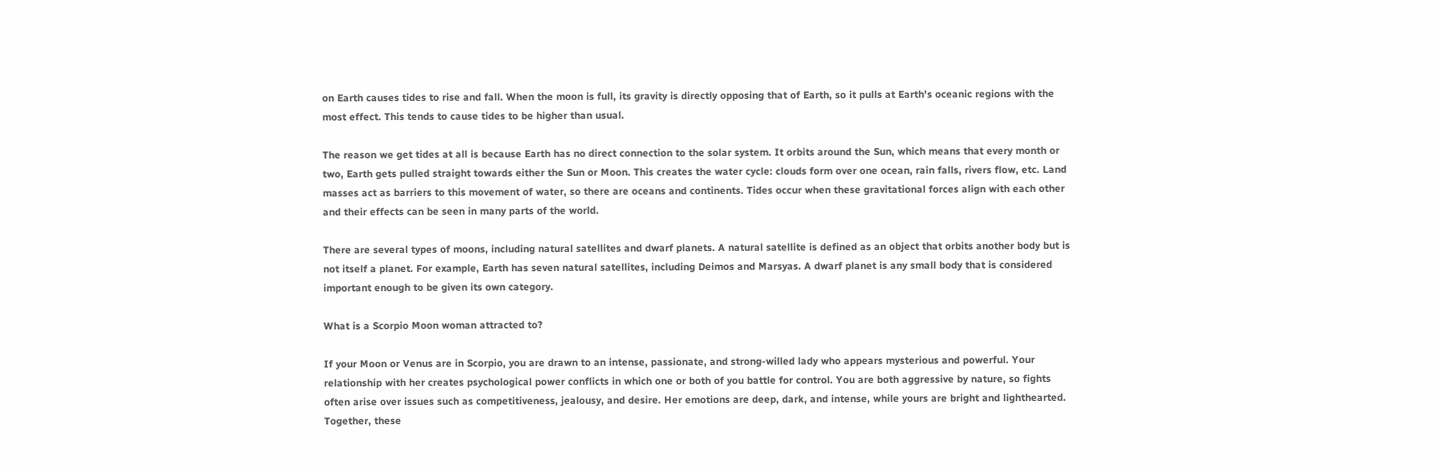on Earth causes tides to rise and fall. When the moon is full, its gravity is directly opposing that of Earth, so it pulls at Earth's oceanic regions with the most effect. This tends to cause tides to be higher than usual.

The reason we get tides at all is because Earth has no direct connection to the solar system. It orbits around the Sun, which means that every month or two, Earth gets pulled straight towards either the Sun or Moon. This creates the water cycle: clouds form over one ocean, rain falls, rivers flow, etc. Land masses act as barriers to this movement of water, so there are oceans and continents. Tides occur when these gravitational forces align with each other and their effects can be seen in many parts of the world.

There are several types of moons, including natural satellites and dwarf planets. A natural satellite is defined as an object that orbits another body but is not itself a planet. For example, Earth has seven natural satellites, including Deimos and Marsyas. A dwarf planet is any small body that is considered important enough to be given its own category.

What is a Scorpio Moon woman attracted to?

If your Moon or Venus are in Scorpio, you are drawn to an intense, passionate, and strong-willed lady who appears mysterious and powerful. Your relationship with her creates psychological power conflicts in which one or both of you battle for control. You are both aggressive by nature, so fights often arise over issues such as competitiveness, jealousy, and desire. Her emotions are deep, dark, and intense, while yours are bright and lighthearted. Together, these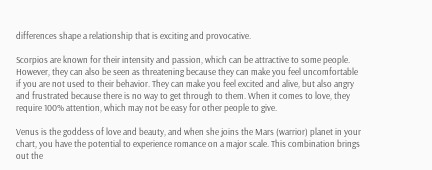differences shape a relationship that is exciting and provocative.

Scorpios are known for their intensity and passion, which can be attractive to some people. However, they can also be seen as threatening because they can make you feel uncomfortable if you are not used to their behavior. They can make you feel excited and alive, but also angry and frustrated because there is no way to get through to them. When it comes to love, they require 100% attention, which may not be easy for other people to give.

Venus is the goddess of love and beauty, and when she joins the Mars (warrior) planet in your chart, you have the potential to experience romance on a major scale. This combination brings out the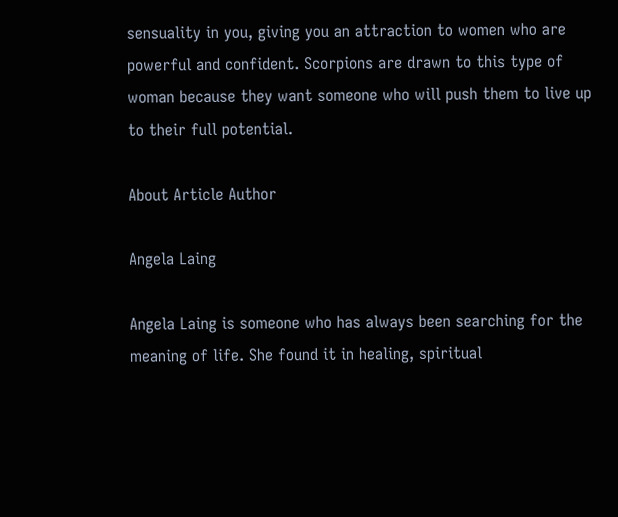sensuality in you, giving you an attraction to women who are powerful and confident. Scorpions are drawn to this type of woman because they want someone who will push them to live up to their full potential.

About Article Author

Angela Laing

Angela Laing is someone who has always been searching for the meaning of life. She found it in healing, spiritual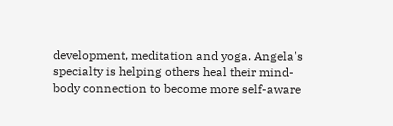development, meditation and yoga. Angela's specialty is helping others heal their mind-body connection to become more self-aware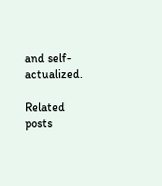and self-actualized.

Related posts